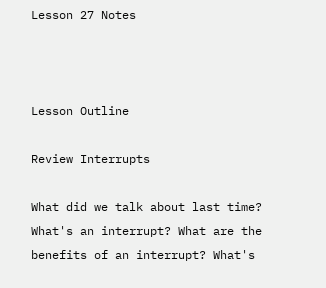Lesson 27 Notes



Lesson Outline

Review Interrupts

What did we talk about last time? What's an interrupt? What are the benefits of an interrupt? What's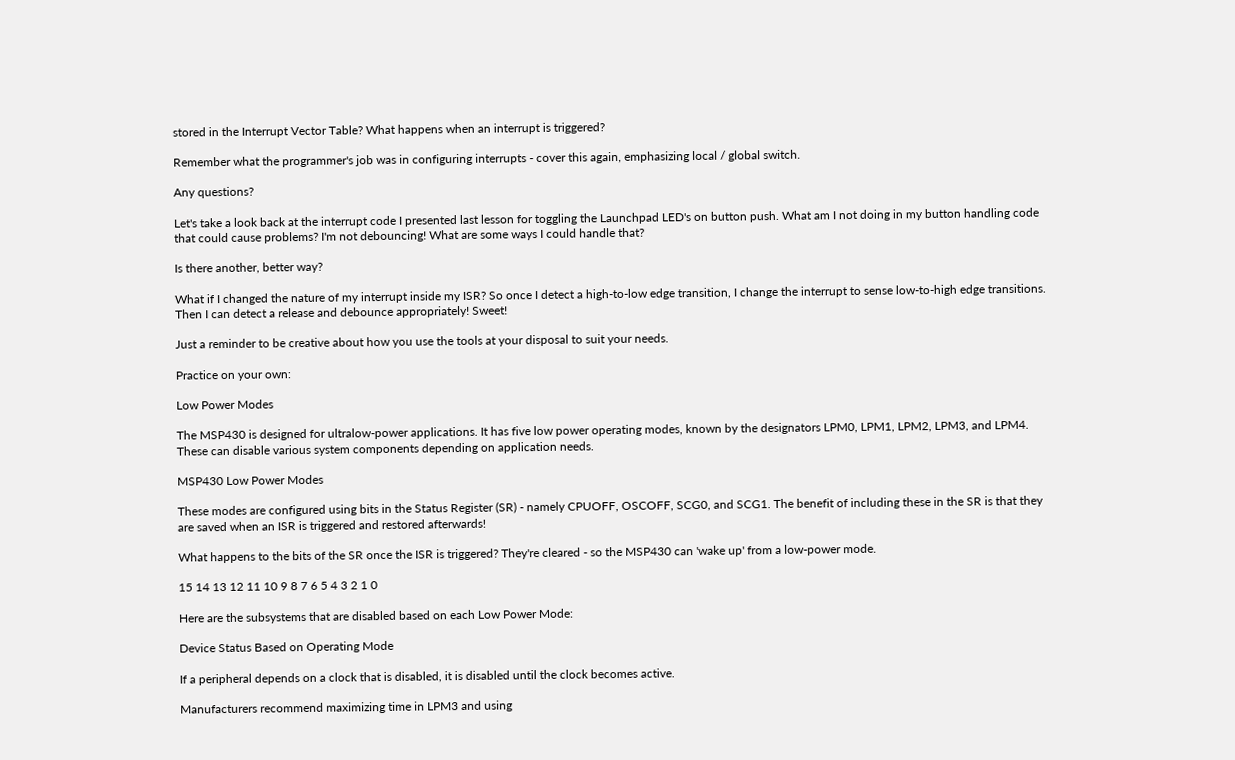stored in the Interrupt Vector Table? What happens when an interrupt is triggered?

Remember what the programmer's job was in configuring interrupts - cover this again, emphasizing local / global switch.

Any questions?

Let's take a look back at the interrupt code I presented last lesson for toggling the Launchpad LED's on button push. What am I not doing in my button handling code that could cause problems? I'm not debouncing! What are some ways I could handle that?

Is there another, better way?

What if I changed the nature of my interrupt inside my ISR? So once I detect a high-to-low edge transition, I change the interrupt to sense low-to-high edge transitions. Then I can detect a release and debounce appropriately! Sweet!

Just a reminder to be creative about how you use the tools at your disposal to suit your needs.

Practice on your own:

Low Power Modes

The MSP430 is designed for ultralow-power applications. It has five low power operating modes, known by the designators LPM0, LPM1, LPM2, LPM3, and LPM4. These can disable various system components depending on application needs.

MSP430 Low Power Modes

These modes are configured using bits in the Status Register (SR) - namely CPUOFF, OSCOFF, SCG0, and SCG1. The benefit of including these in the SR is that they are saved when an ISR is triggered and restored afterwards!

What happens to the bits of the SR once the ISR is triggered? They're cleared - so the MSP430 can 'wake up' from a low-power mode.

15 14 13 12 11 10 9 8 7 6 5 4 3 2 1 0

Here are the subsystems that are disabled based on each Low Power Mode:

Device Status Based on Operating Mode

If a peripheral depends on a clock that is disabled, it is disabled until the clock becomes active.

Manufacturers recommend maximizing time in LPM3 and using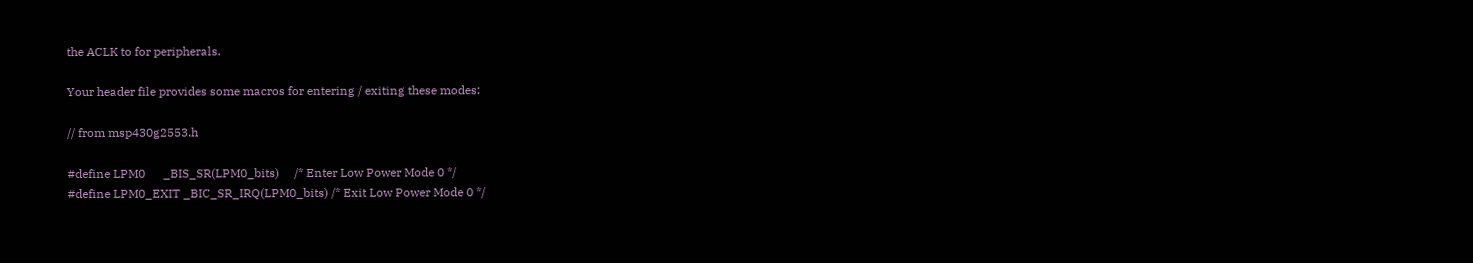the ACLK to for peripherals.

Your header file provides some macros for entering / exiting these modes:

// from msp430g2553.h

#define LPM0      _BIS_SR(LPM0_bits)     /* Enter Low Power Mode 0 */
#define LPM0_EXIT _BIC_SR_IRQ(LPM0_bits) /* Exit Low Power Mode 0 */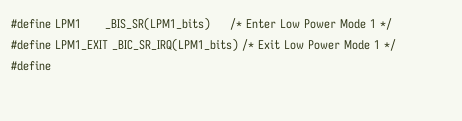#define LPM1      _BIS_SR(LPM1_bits)     /* Enter Low Power Mode 1 */
#define LPM1_EXIT _BIC_SR_IRQ(LPM1_bits) /* Exit Low Power Mode 1 */
#define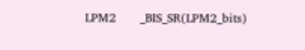LPM2      _BIS_SR(LPM2_bits)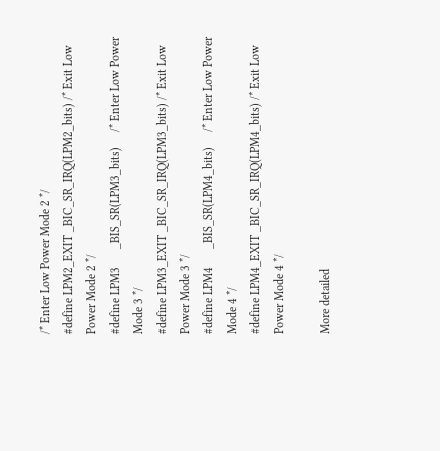/* Enter Low Power Mode 2 */
#define LPM2_EXIT _BIC_SR_IRQ(LPM2_bits) /* Exit Low Power Mode 2 */
#define LPM3      _BIS_SR(LPM3_bits)     /* Enter Low Power Mode 3 */
#define LPM3_EXIT _BIC_SR_IRQ(LPM3_bits) /* Exit Low Power Mode 3 */
#define LPM4      _BIS_SR(LPM4_bits)     /* Enter Low Power Mode 4 */
#define LPM4_EXIT _BIC_SR_IRQ(LPM4_bits) /* Exit Low Power Mode 4 */

More detailed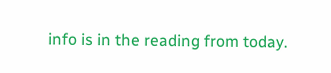info is in the reading from today.